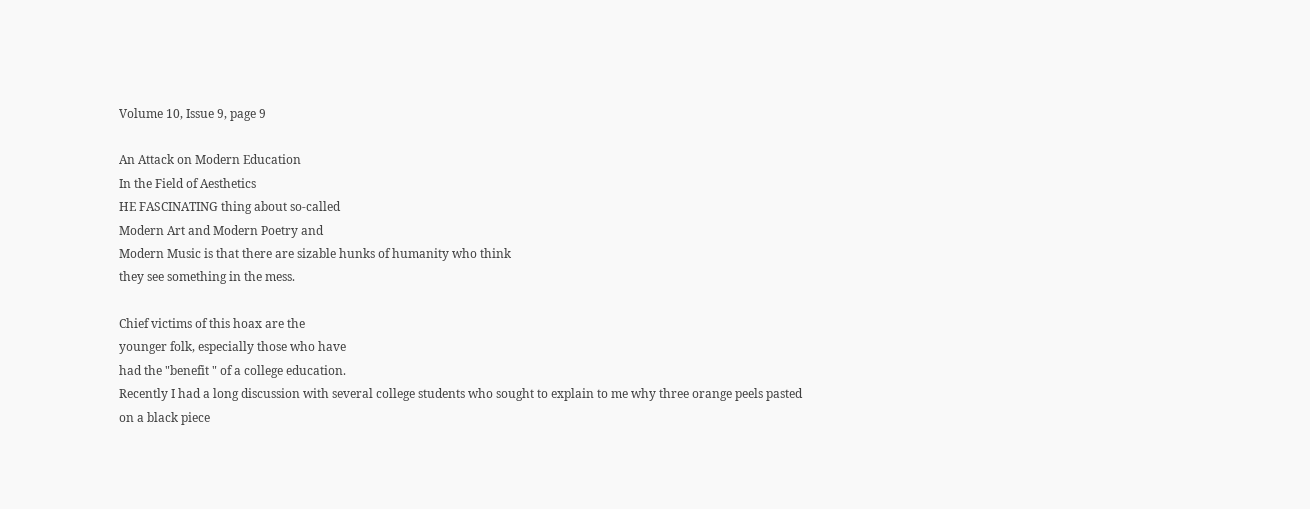Volume 10, Issue 9, page 9

An Attack on Modern Education
In the Field of Aesthetics
HE FASCINATING thing about so-called
Modern Art and Modern Poetry and
Modern Music is that there are sizable hunks of humanity who think
they see something in the mess.

Chief victims of this hoax are the
younger folk, especially those who have
had the "benefit " of a college education.
Recently I had a long discussion with several college students who sought to explain to me why three orange peels pasted
on a black piece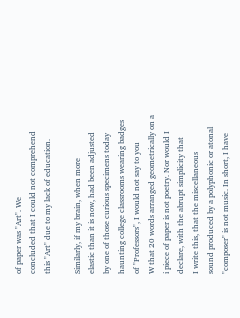of paper was "Art". We
concluded that I could not comprehend
this "Art" due to my lack of education.

Similarly, if my brain, when more
elastic than it is now, had been adjusted
by one of those curious specimens today
haunting college classrooms wearing badges
of "Professors", I would not say to you
W that 20 words arranged geometrically on a
i piece of paper is not poetry. Nor would I
declare, with the abrupt simplicity that
I write this, that the miscellaneous
sound produced by a polyphonic or atonal
"composer" is not music. In short, I have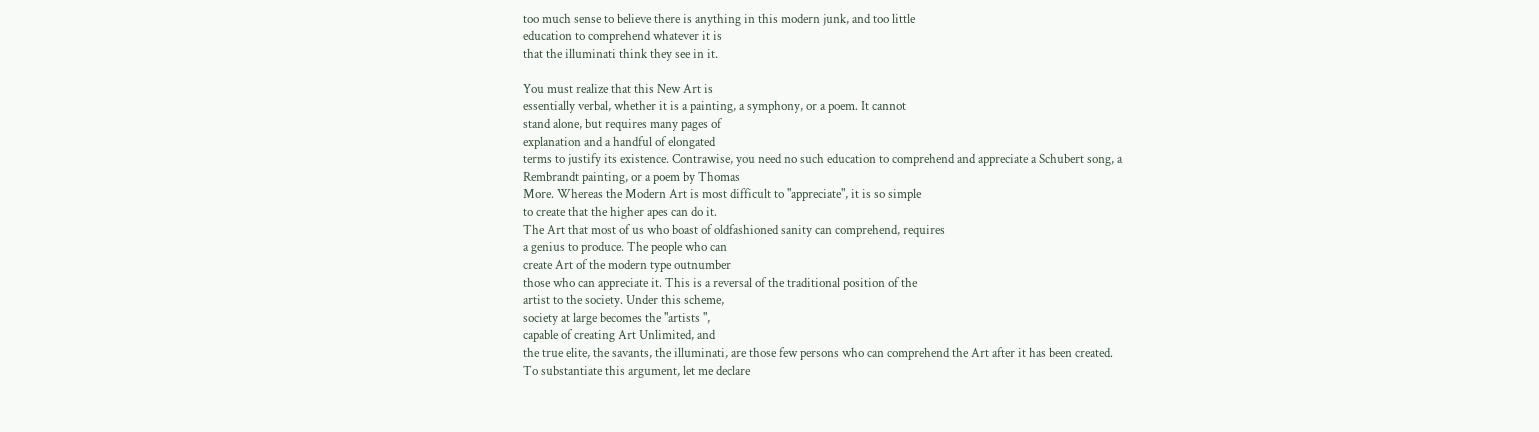too much sense to believe there is anything in this modern junk, and too little
education to comprehend whatever it is
that the illuminati think they see in it.

You must realize that this New Art is
essentially verbal, whether it is a painting, a symphony, or a poem. It cannot
stand alone, but requires many pages of
explanation and a handful of elongated
terms to justify its existence. Contrawise, you need no such education to comprehend and appreciate a Schubert song, a
Rembrandt painting, or a poem by Thomas
More. Whereas the Modern Art is most difficult to "appreciate", it is so simple
to create that the higher apes can do it.
The Art that most of us who boast of oldfashioned sanity can comprehend, requires
a genius to produce. The people who can
create Art of the modern type outnumber
those who can appreciate it. This is a reversal of the traditional position of the
artist to the society. Under this scheme,
society at large becomes the "artists ",
capable of creating Art Unlimited, and
the true elite, the savants, the illuminati, are those few persons who can comprehend the Art after it has been created.
To substantiate this argument, let me declare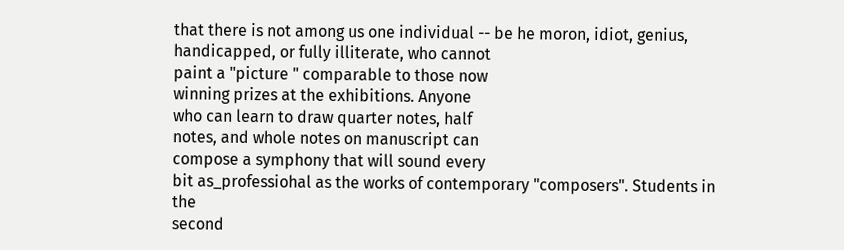that there is not among us one individual -- be he moron, idiot, genius, handicapped, or fully illiterate, who cannot
paint a "picture " comparable to those now
winning prizes at the exhibitions. Anyone
who can learn to draw quarter notes, half
notes, and whole notes on manuscript can
compose a symphony that will sound every
bit as_professiohal as the works of contemporary "composers". Students in the
second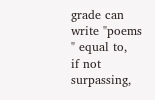grade can write "poems " equal to,
if not surpassing,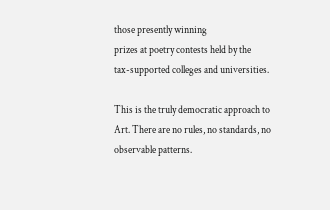those presently winning
prizes at poetry contests held by the
tax-supported colleges and universities.

This is the truly democratic approach to
Art. There are no rules, no standards, no observable patterns.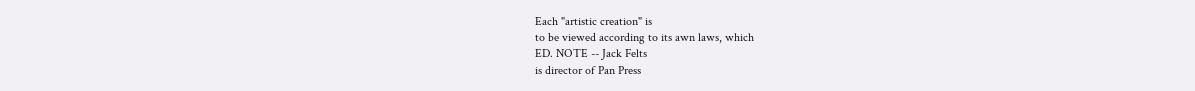Each "artistic creation" is
to be viewed according to its awn laws, which
ED. NOTE -- Jack Felts
is director of Pan Press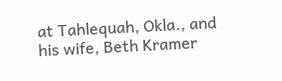at Tahlequah, Okla., and
his wife, Beth Kramer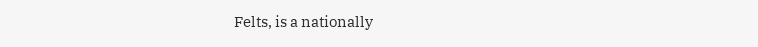Felts, is a nationally